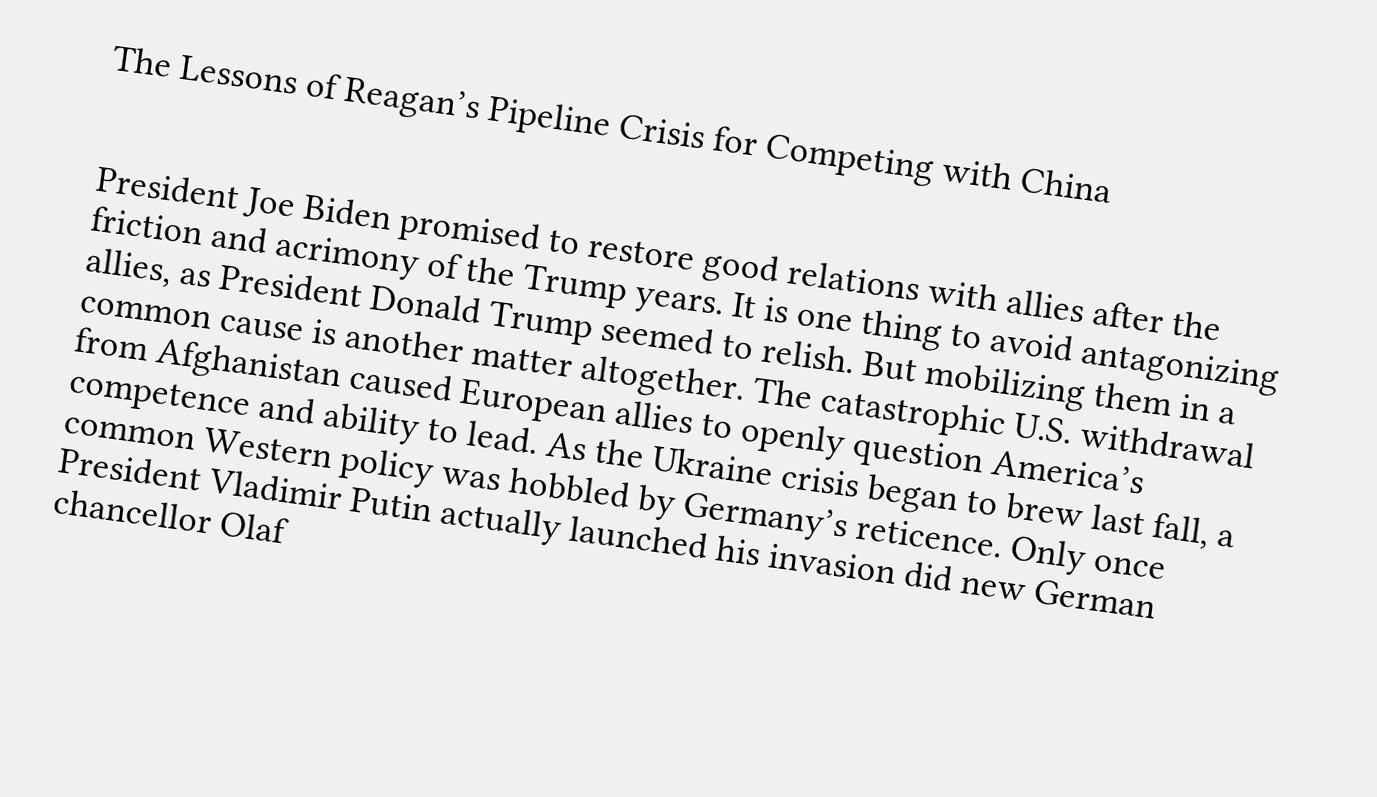The Lessons of Reagan’s Pipeline Crisis for Competing with China


President Joe Biden promised to restore good relations with allies after the friction and acrimony of the Trump years. It is one thing to avoid antagonizing allies, as President Donald Trump seemed to relish. But mobilizing them in a common cause is another matter altogether. The catastrophic U.S. withdrawal from Afghanistan caused European allies to openly question America’s competence and ability to lead. As the Ukraine crisis began to brew last fall, a common Western policy was hobbled by Germany’s reticence. Only once President Vladimir Putin actually launched his invasion did new German chancellor Olaf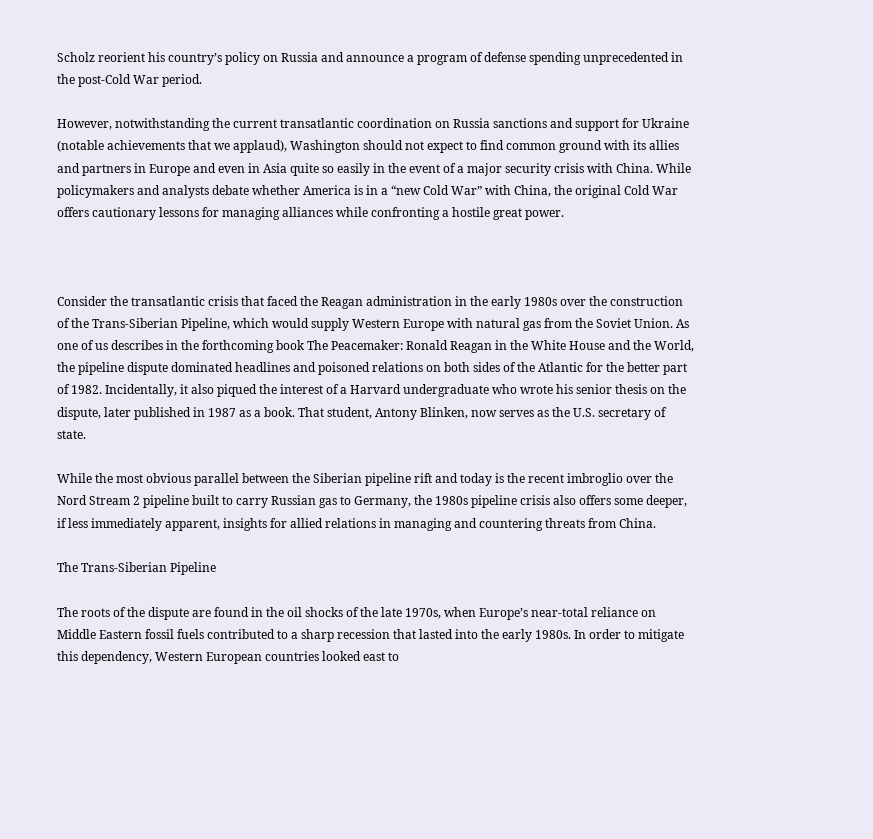Scholz reorient his country’s policy on Russia and announce a program of defense spending unprecedented in the post-Cold War period.

However, notwithstanding the current transatlantic coordination on Russia sanctions and support for Ukraine (notable achievements that we applaud), Washington should not expect to find common ground with its allies and partners in Europe and even in Asia quite so easily in the event of a major security crisis with China. While policymakers and analysts debate whether America is in a “new Cold War” with China, the original Cold War offers cautionary lessons for managing alliances while confronting a hostile great power.



Consider the transatlantic crisis that faced the Reagan administration in the early 1980s over the construction of the Trans-Siberian Pipeline, which would supply Western Europe with natural gas from the Soviet Union. As one of us describes in the forthcoming book The Peacemaker: Ronald Reagan in the White House and the World, the pipeline dispute dominated headlines and poisoned relations on both sides of the Atlantic for the better part of 1982. Incidentally, it also piqued the interest of a Harvard undergraduate who wrote his senior thesis on the dispute, later published in 1987 as a book. That student, Antony Blinken, now serves as the U.S. secretary of state.

While the most obvious parallel between the Siberian pipeline rift and today is the recent imbroglio over the Nord Stream 2 pipeline built to carry Russian gas to Germany, the 1980s pipeline crisis also offers some deeper, if less immediately apparent, insights for allied relations in managing and countering threats from China.

The Trans-Siberian Pipeline

The roots of the dispute are found in the oil shocks of the late 1970s, when Europe’s near-total reliance on Middle Eastern fossil fuels contributed to a sharp recession that lasted into the early 1980s. In order to mitigate this dependency, Western European countries looked east to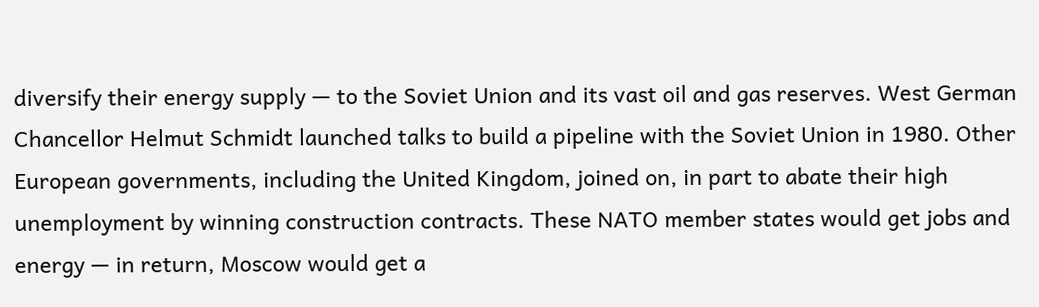diversify their energy supply — to the Soviet Union and its vast oil and gas reserves. West German Chancellor Helmut Schmidt launched talks to build a pipeline with the Soviet Union in 1980. Other European governments, including the United Kingdom, joined on, in part to abate their high unemployment by winning construction contracts. These NATO member states would get jobs and energy — in return, Moscow would get a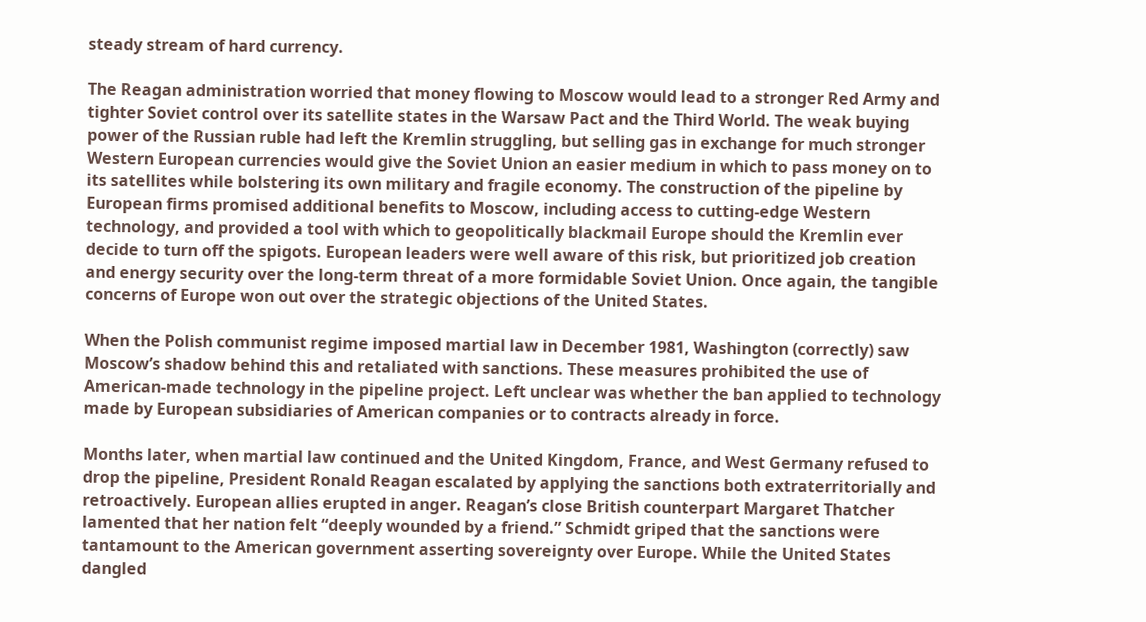steady stream of hard currency.

The Reagan administration worried that money flowing to Moscow would lead to a stronger Red Army and tighter Soviet control over its satellite states in the Warsaw Pact and the Third World. The weak buying power of the Russian ruble had left the Kremlin struggling, but selling gas in exchange for much stronger Western European currencies would give the Soviet Union an easier medium in which to pass money on to its satellites while bolstering its own military and fragile economy. The construction of the pipeline by European firms promised additional benefits to Moscow, including access to cutting-edge Western technology, and provided a tool with which to geopolitically blackmail Europe should the Kremlin ever decide to turn off the spigots. European leaders were well aware of this risk, but prioritized job creation and energy security over the long-term threat of a more formidable Soviet Union. Once again, the tangible concerns of Europe won out over the strategic objections of the United States.

When the Polish communist regime imposed martial law in December 1981, Washington (correctly) saw Moscow’s shadow behind this and retaliated with sanctions. These measures prohibited the use of American-made technology in the pipeline project. Left unclear was whether the ban applied to technology made by European subsidiaries of American companies or to contracts already in force.

Months later, when martial law continued and the United Kingdom, France, and West Germany refused to drop the pipeline, President Ronald Reagan escalated by applying the sanctions both extraterritorially and retroactively. European allies erupted in anger. Reagan’s close British counterpart Margaret Thatcher lamented that her nation felt “deeply wounded by a friend.” Schmidt griped that the sanctions were tantamount to the American government asserting sovereignty over Europe. While the United States dangled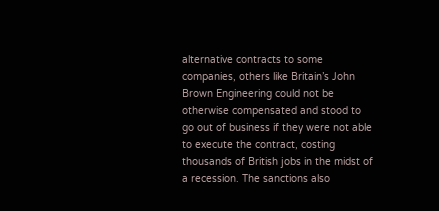alternative contracts to some companies, others like Britain’s John Brown Engineering could not be otherwise compensated and stood to go out of business if they were not able to execute the contract, costing thousands of British jobs in the midst of a recession. The sanctions also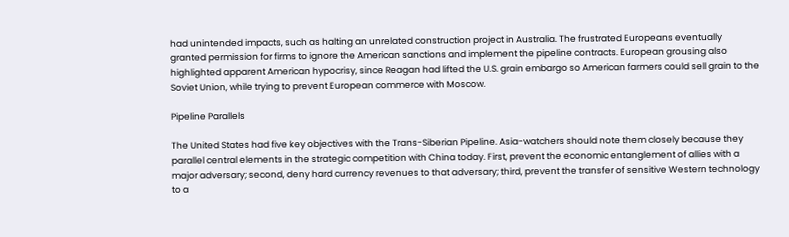had unintended impacts, such as halting an unrelated construction project in Australia. The frustrated Europeans eventually granted permission for firms to ignore the American sanctions and implement the pipeline contracts. European grousing also highlighted apparent American hypocrisy, since Reagan had lifted the U.S. grain embargo so American farmers could sell grain to the Soviet Union, while trying to prevent European commerce with Moscow.

Pipeline Parallels

The United States had five key objectives with the Trans-Siberian Pipeline. Asia-watchers should note them closely because they parallel central elements in the strategic competition with China today. First, prevent the economic entanglement of allies with a major adversary; second, deny hard currency revenues to that adversary; third, prevent the transfer of sensitive Western technology to a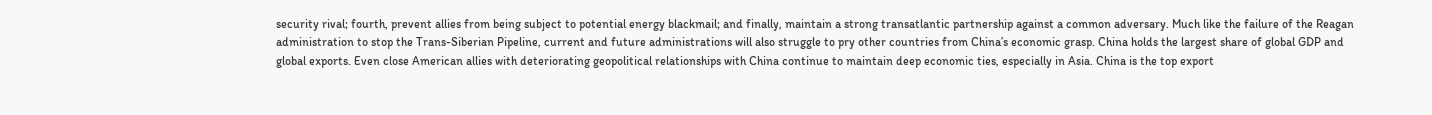security rival; fourth, prevent allies from being subject to potential energy blackmail; and finally, maintain a strong transatlantic partnership against a common adversary. Much like the failure of the Reagan administration to stop the Trans-Siberian Pipeline, current and future administrations will also struggle to pry other countries from China’s economic grasp. China holds the largest share of global GDP and global exports. Even close American allies with deteriorating geopolitical relationships with China continue to maintain deep economic ties, especially in Asia. China is the top export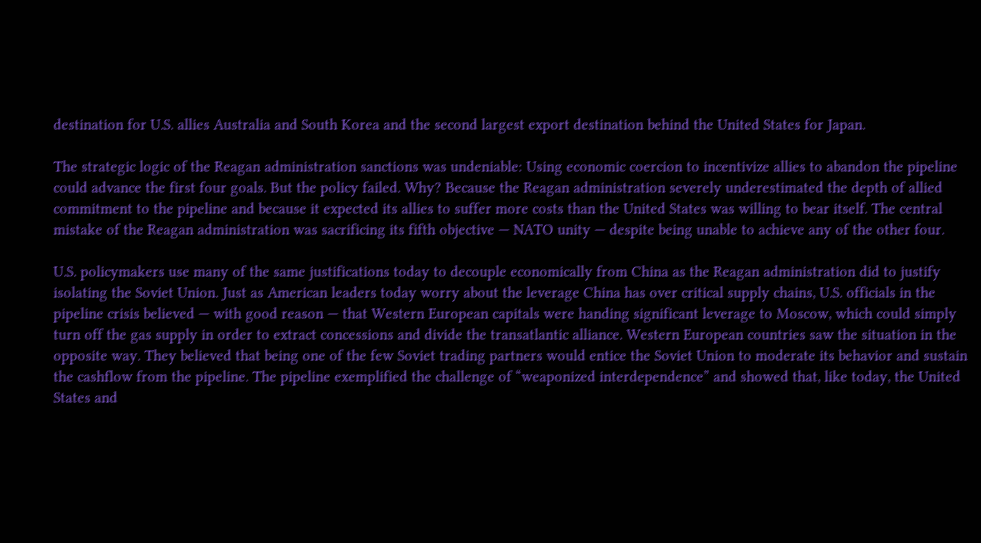destination for U.S. allies Australia and South Korea and the second largest export destination behind the United States for Japan.

The strategic logic of the Reagan administration sanctions was undeniable: Using economic coercion to incentivize allies to abandon the pipeline could advance the first four goals. But the policy failed. Why? Because the Reagan administration severely underestimated the depth of allied commitment to the pipeline and because it expected its allies to suffer more costs than the United States was willing to bear itself. The central mistake of the Reagan administration was sacrificing its fifth objective — NATO unity — despite being unable to achieve any of the other four.

U.S. policymakers use many of the same justifications today to decouple economically from China as the Reagan administration did to justify isolating the Soviet Union. Just as American leaders today worry about the leverage China has over critical supply chains, U.S. officials in the pipeline crisis believed — with good reason — that Western European capitals were handing significant leverage to Moscow, which could simply turn off the gas supply in order to extract concessions and divide the transatlantic alliance. Western European countries saw the situation in the opposite way. They believed that being one of the few Soviet trading partners would entice the Soviet Union to moderate its behavior and sustain the cashflow from the pipeline. The pipeline exemplified the challenge of “weaponized interdependence” and showed that, like today, the United States and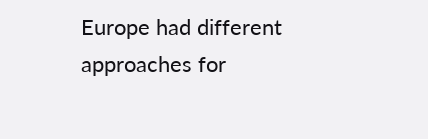Europe had different approaches for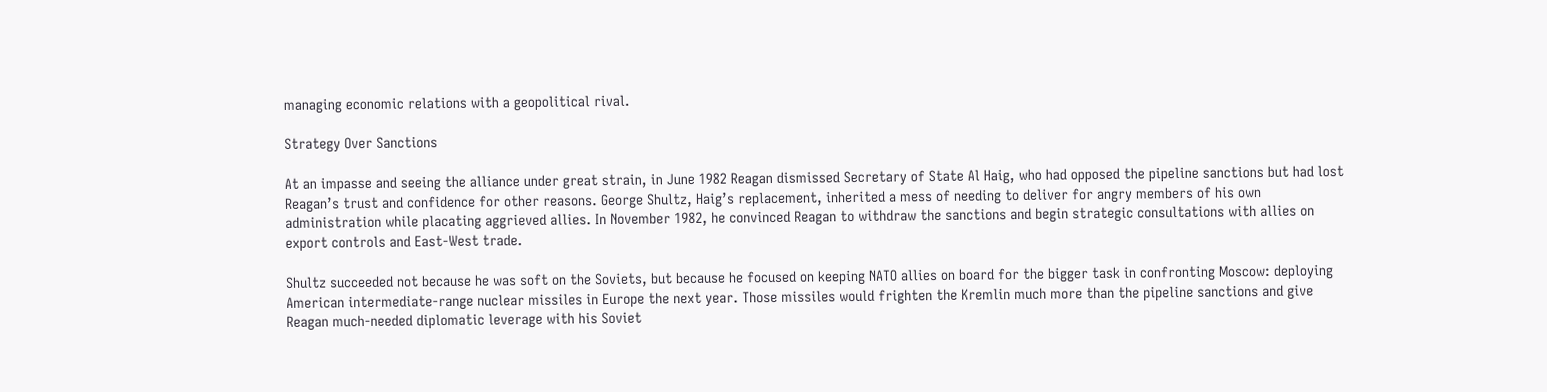managing economic relations with a geopolitical rival.

Strategy Over Sanctions

At an impasse and seeing the alliance under great strain, in June 1982 Reagan dismissed Secretary of State Al Haig, who had opposed the pipeline sanctions but had lost Reagan’s trust and confidence for other reasons. George Shultz, Haig’s replacement, inherited a mess of needing to deliver for angry members of his own administration while placating aggrieved allies. In November 1982, he convinced Reagan to withdraw the sanctions and begin strategic consultations with allies on export controls and East-West trade.

Shultz succeeded not because he was soft on the Soviets, but because he focused on keeping NATO allies on board for the bigger task in confronting Moscow: deploying American intermediate-range nuclear missiles in Europe the next year. Those missiles would frighten the Kremlin much more than the pipeline sanctions and give Reagan much-needed diplomatic leverage with his Soviet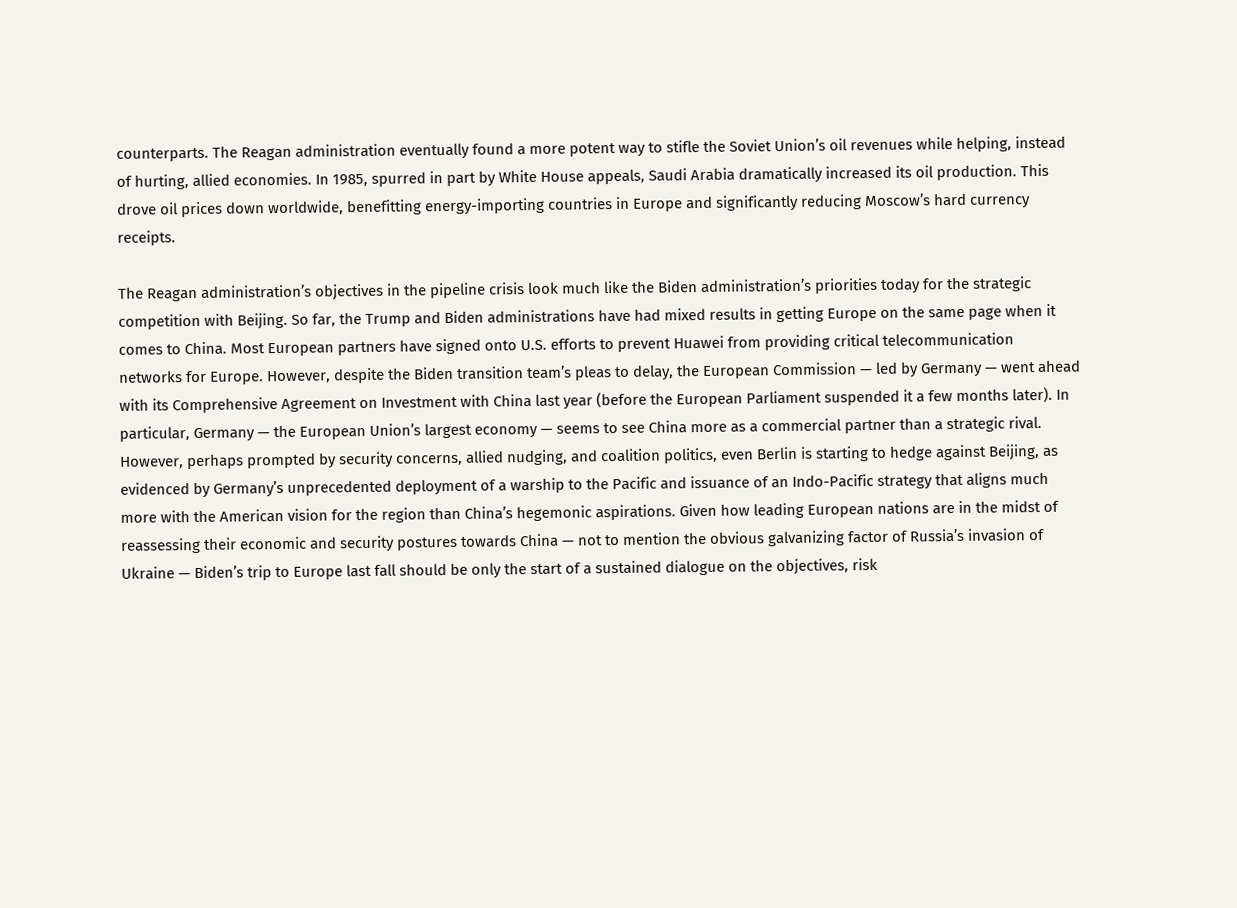counterparts. The Reagan administration eventually found a more potent way to stifle the Soviet Union’s oil revenues while helping, instead of hurting, allied economies. In 1985, spurred in part by White House appeals, Saudi Arabia dramatically increased its oil production. This drove oil prices down worldwide, benefitting energy-importing countries in Europe and significantly reducing Moscow’s hard currency receipts.

The Reagan administration’s objectives in the pipeline crisis look much like the Biden administration’s priorities today for the strategic competition with Beijing. So far, the Trump and Biden administrations have had mixed results in getting Europe on the same page when it comes to China. Most European partners have signed onto U.S. efforts to prevent Huawei from providing critical telecommunication networks for Europe. However, despite the Biden transition team’s pleas to delay, the European Commission — led by Germany — went ahead with its Comprehensive Agreement on Investment with China last year (before the European Parliament suspended it a few months later). In particular, Germany — the European Union’s largest economy — seems to see China more as a commercial partner than a strategic rival. However, perhaps prompted by security concerns, allied nudging, and coalition politics, even Berlin is starting to hedge against Beijing, as evidenced by Germany’s unprecedented deployment of a warship to the Pacific and issuance of an Indo-Pacific strategy that aligns much more with the American vision for the region than China’s hegemonic aspirations. Given how leading European nations are in the midst of reassessing their economic and security postures towards China — not to mention the obvious galvanizing factor of Russia’s invasion of Ukraine — Biden’s trip to Europe last fall should be only the start of a sustained dialogue on the objectives, risk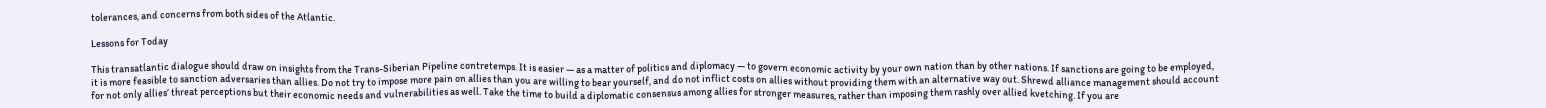tolerances, and concerns from both sides of the Atlantic.

Lessons for Today

This transatlantic dialogue should draw on insights from the Trans-Siberian Pipeline contretemps. It is easier — as a matter of politics and diplomacy — to govern economic activity by your own nation than by other nations. If sanctions are going to be employed, it is more feasible to sanction adversaries than allies. Do not try to impose more pain on allies than you are willing to bear yourself, and do not inflict costs on allies without providing them with an alternative way out. Shrewd alliance management should account for not only allies’ threat perceptions but their economic needs and vulnerabilities as well. Take the time to build a diplomatic consensus among allies for stronger measures, rather than imposing them rashly over allied kvetching. If you are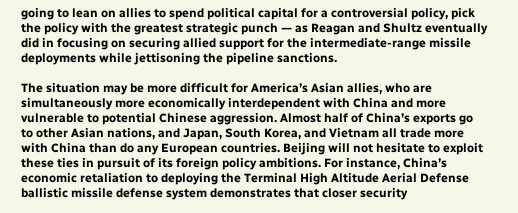going to lean on allies to spend political capital for a controversial policy, pick the policy with the greatest strategic punch — as Reagan and Shultz eventually did in focusing on securing allied support for the intermediate-range missile deployments while jettisoning the pipeline sanctions.

The situation may be more difficult for America’s Asian allies, who are simultaneously more economically interdependent with China and more vulnerable to potential Chinese aggression. Almost half of China’s exports go to other Asian nations, and Japan, South Korea, and Vietnam all trade more with China than do any European countries. Beijing will not hesitate to exploit these ties in pursuit of its foreign policy ambitions. For instance, China’s economic retaliation to deploying the Terminal High Altitude Aerial Defense ballistic missile defense system demonstrates that closer security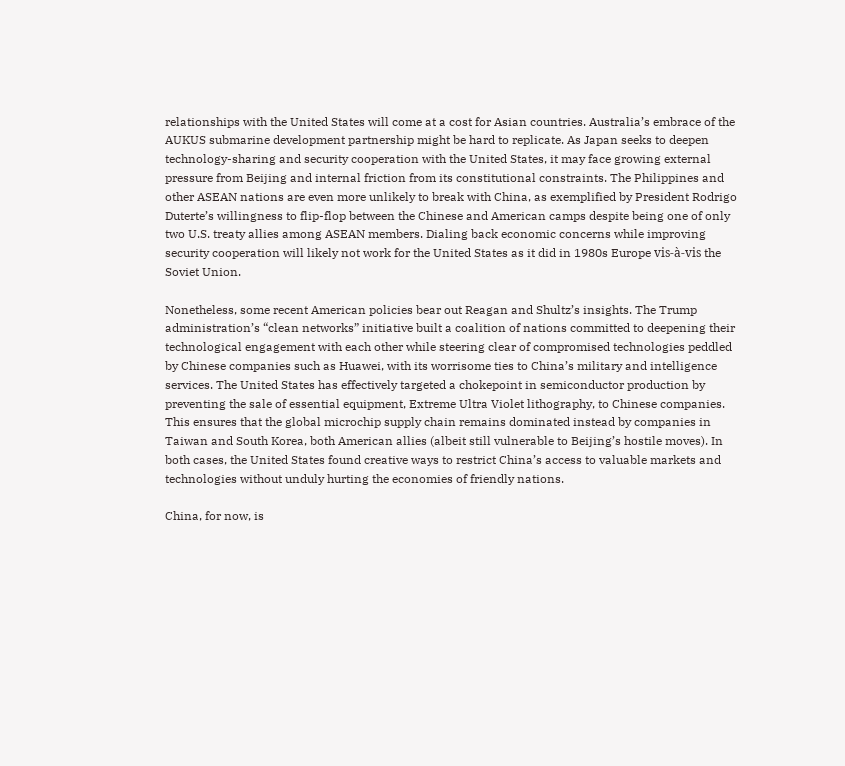relationships with the United States will come at a cost for Asian countries. Australia’s embrace of the AUKUS submarine development partnership might be hard to replicate. As Japan seeks to deepen technology-sharing and security cooperation with the United States, it may face growing external pressure from Beijing and internal friction from its constitutional constraints. The Philippines and other ASEAN nations are even more unlikely to break with China, as exemplified by President Rodrigo Duterte’s willingness to flip-flop between the Chinese and American camps despite being one of only two U.S. treaty allies among ASEAN members. Dialing back economic concerns while improving security cooperation will likely not work for the United States as it did in 1980s Europe vis-à-vis the Soviet Union.

Nonetheless, some recent American policies bear out Reagan and Shultz’s insights. The Trump administration’s “clean networks” initiative built a coalition of nations committed to deepening their technological engagement with each other while steering clear of compromised technologies peddled by Chinese companies such as Huawei, with its worrisome ties to China’s military and intelligence services. The United States has effectively targeted a chokepoint in semiconductor production by preventing the sale of essential equipment, Extreme Ultra Violet lithography, to Chinese companies. This ensures that the global microchip supply chain remains dominated instead by companies in Taiwan and South Korea, both American allies (albeit still vulnerable to Beijing’s hostile moves). In both cases, the United States found creative ways to restrict China’s access to valuable markets and technologies without unduly hurting the economies of friendly nations.

China, for now, is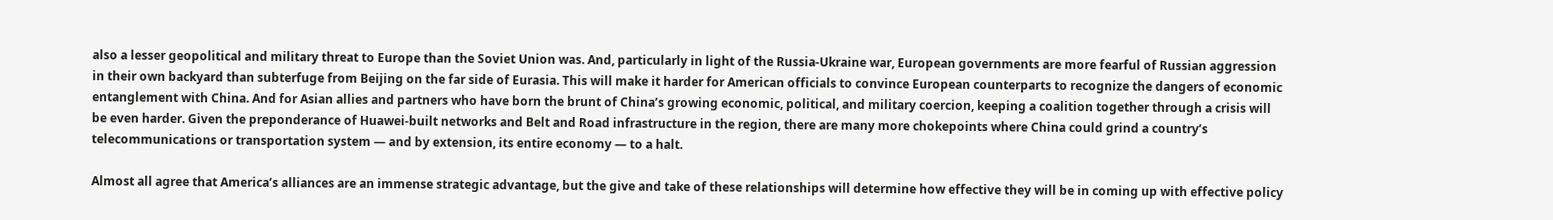also a lesser geopolitical and military threat to Europe than the Soviet Union was. And, particularly in light of the Russia-Ukraine war, European governments are more fearful of Russian aggression in their own backyard than subterfuge from Beijing on the far side of Eurasia. This will make it harder for American officials to convince European counterparts to recognize the dangers of economic entanglement with China. And for Asian allies and partners who have born the brunt of China’s growing economic, political, and military coercion, keeping a coalition together through a crisis will be even harder. Given the preponderance of Huawei-built networks and Belt and Road infrastructure in the region, there are many more chokepoints where China could grind a country’s telecommunications or transportation system — and by extension, its entire economy — to a halt.

Almost all agree that America’s alliances are an immense strategic advantage, but the give and take of these relationships will determine how effective they will be in coming up with effective policy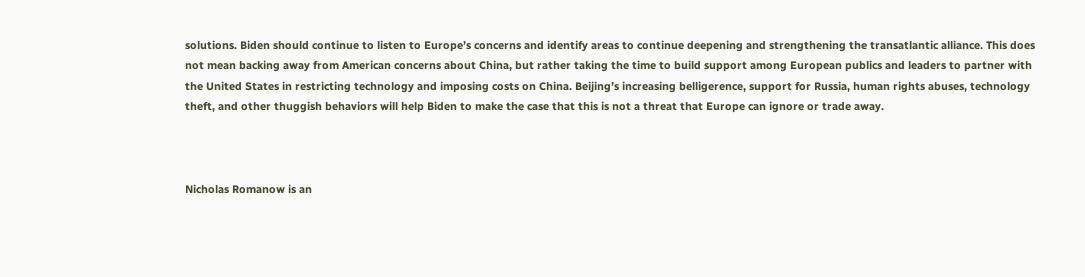solutions. Biden should continue to listen to Europe’s concerns and identify areas to continue deepening and strengthening the transatlantic alliance. This does not mean backing away from American concerns about China, but rather taking the time to build support among European publics and leaders to partner with the United States in restricting technology and imposing costs on China. Beijing’s increasing belligerence, support for Russia, human rights abuses, technology theft, and other thuggish behaviors will help Biden to make the case that this is not a threat that Europe can ignore or trade away.



Nicholas Romanow is an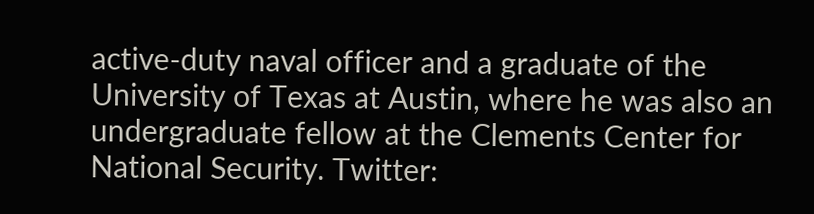active-duty naval officer and a graduate of the University of Texas at Austin, where he was also an undergraduate fellow at the Clements Center for National Security. Twitter: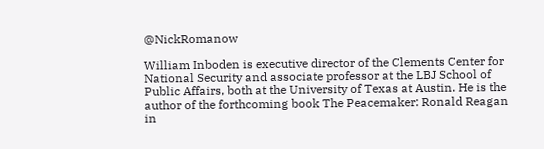@NickRomanow

William Inboden is executive director of the Clements Center for National Security and associate professor at the LBJ School of Public Affairs, both at the University of Texas at Austin. He is the author of the forthcoming book The Peacemaker: Ronald Reagan in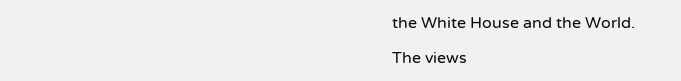the White House and the World.

The views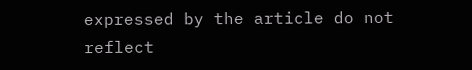expressed by the article do not reflect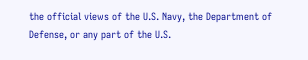the official views of the U.S. Navy, the Department of Defense, or any part of the U.S.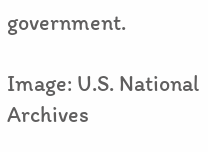government.

Image: U.S. National Archives